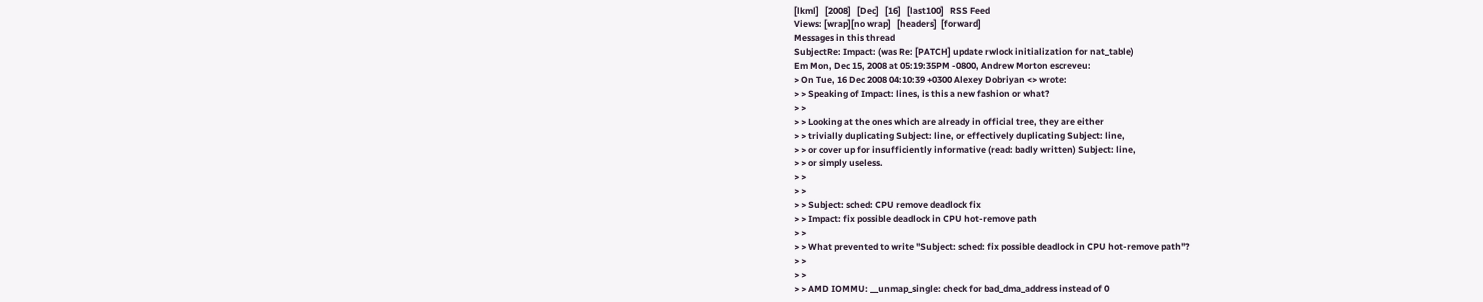[lkml]   [2008]   [Dec]   [16]   [last100]   RSS Feed
Views: [wrap][no wrap]   [headers]  [forward]
Messages in this thread
SubjectRe: Impact: (was Re: [PATCH] update rwlock initialization for nat_table)
Em Mon, Dec 15, 2008 at 05:19:35PM -0800, Andrew Morton escreveu:
> On Tue, 16 Dec 2008 04:10:39 +0300 Alexey Dobriyan <> wrote:
> > Speaking of Impact: lines, is this a new fashion or what?
> >
> > Looking at the ones which are already in official tree, they are either
> > trivially duplicating Subject: line, or effectively duplicating Subject: line,
> > or cover up for insufficiently informative (read: badly written) Subject: line,
> > or simply useless.
> >
> >
> > Subject: sched: CPU remove deadlock fix
> > Impact: fix possible deadlock in CPU hot-remove path
> >
> > What prevented to write "Subject: sched: fix possible deadlock in CPU hot-remove path"?
> >
> >
> > AMD IOMMU: __unmap_single: check for bad_dma_address instead of 0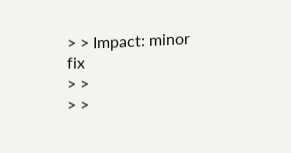> > Impact: minor fix
> >
> >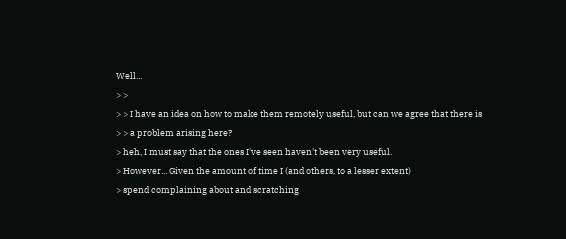Well...
> >
> > I have an idea on how to make them remotely useful, but can we agree that there is
> > a problem arising here?
> heh, I must say that the ones I've seen haven't been very useful.
> However... Given the amount of time I (and others, to a lesser extent)
> spend complaining about and scratching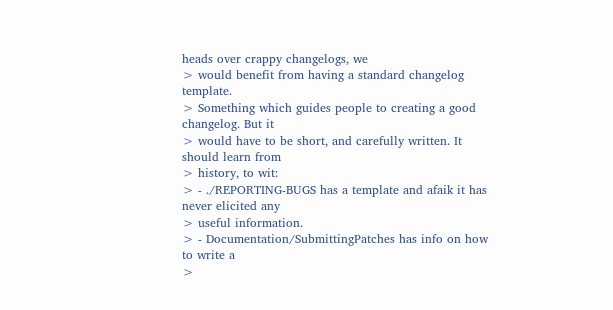heads over crappy changelogs, we
> would benefit from having a standard changelog template.
> Something which guides people to creating a good changelog. But it
> would have to be short, and carefully written. It should learn from
> history, to wit:
> - ./REPORTING-BUGS has a template and afaik it has never elicited any
> useful information.
> - Documentation/SubmittingPatches has info on how to write a
>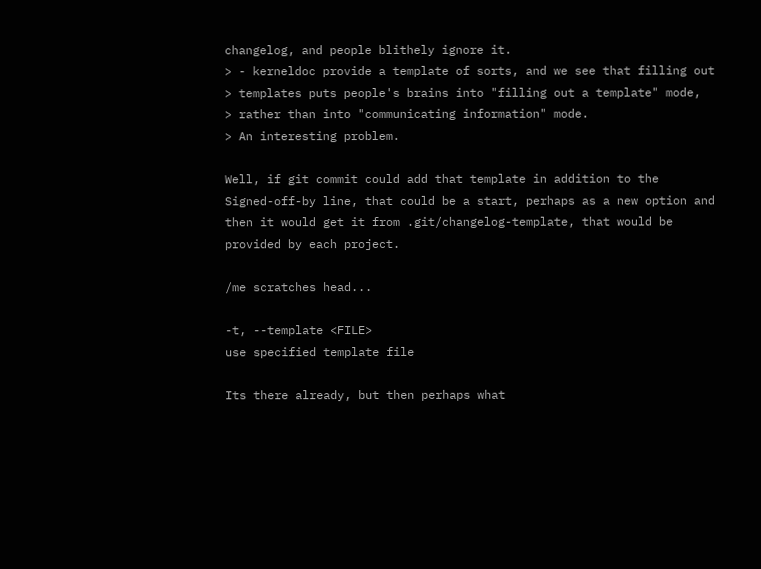changelog, and people blithely ignore it.
> - kerneldoc provide a template of sorts, and we see that filling out
> templates puts people's brains into "filling out a template" mode,
> rather than into "communicating information" mode.
> An interesting problem.

Well, if git commit could add that template in addition to the
Signed-off-by line, that could be a start, perhaps as a new option and
then it would get it from .git/changelog-template, that would be
provided by each project.

/me scratches head...

-t, --template <FILE>
use specified template file

Its there already, but then perhaps what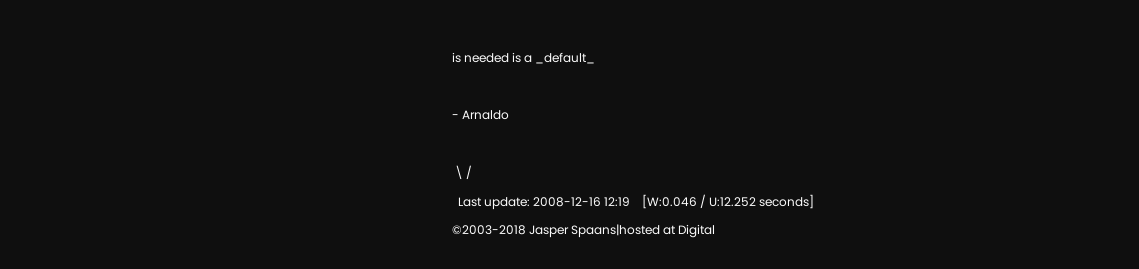is needed is a _default_

- Arnaldo

 \ /
  Last update: 2008-12-16 12:19    [W:0.046 / U:12.252 seconds]
©2003-2018 Jasper Spaans|hosted at Digital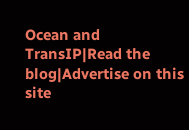Ocean and TransIP|Read the blog|Advertise on this site